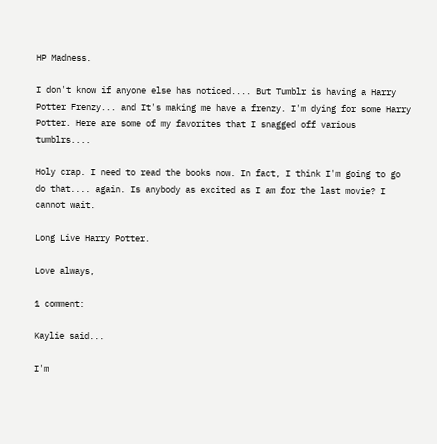HP Madness.

I don't know if anyone else has noticed.... But Tumblr is having a Harry Potter Frenzy... and It's making me have a frenzy. I'm dying for some Harry Potter. Here are some of my favorites that I snagged off various tumblrs....

Holy crap. I need to read the books now. In fact, I think I'm going to go do that.... again. Is anybody as excited as I am for the last movie? I cannot wait.

Long Live Harry Potter.

Love always,

1 comment:

Kaylie said...

I'm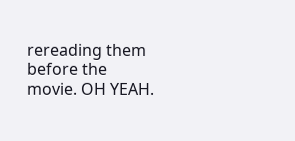rereading them before the movie. OH YEAH.